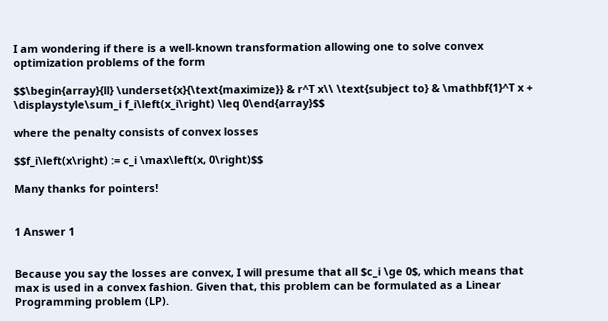I am wondering if there is a well-known transformation allowing one to solve convex optimization problems of the form

$$\begin{array}{ll} \underset{x}{\text{maximize}} & r^T x\\ \text{subject to} & \mathbf{1}^T x + \displaystyle\sum_i f_i\left(x_i\right) \leq 0\end{array}$$

where the penalty consists of convex losses

$$f_i\left(x\right) := c_i \max\left(x, 0\right)$$

Many thanks for pointers!


1 Answer 1


Because you say the losses are convex, I will presume that all $c_i \ge 0$, which means that max is used in a convex fashion. Given that, this problem can be formulated as a Linear Programming problem (LP).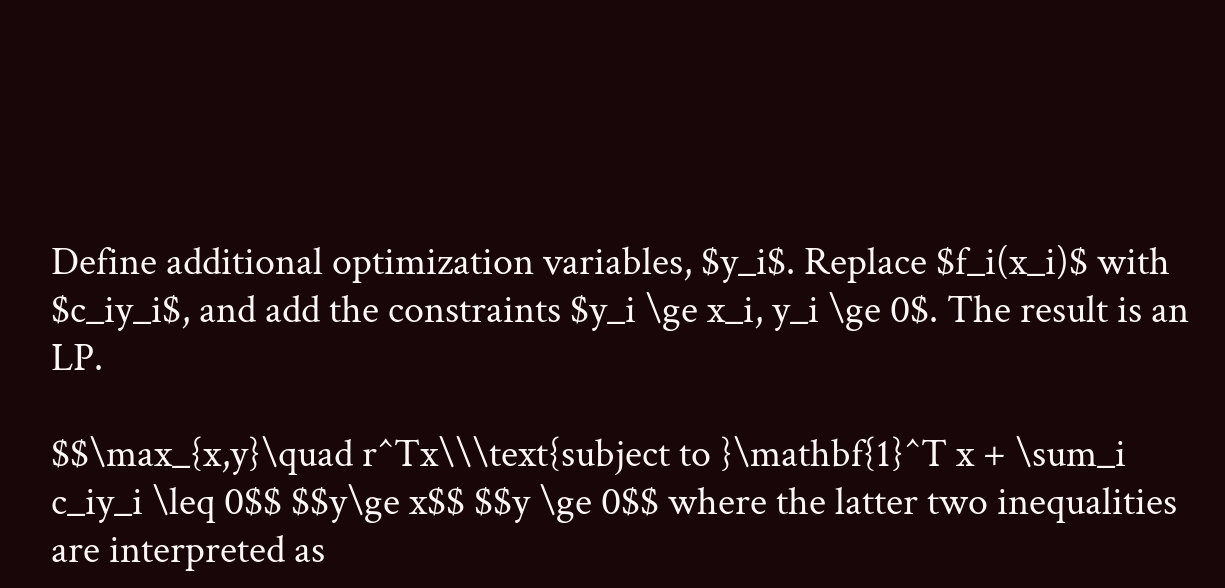Define additional optimization variables, $y_i$. Replace $f_i(x_i)$ with $c_iy_i$, and add the constraints $y_i \ge x_i, y_i \ge 0$. The result is an LP.

$$\max_{x,y}\quad r^Tx\\\text{subject to }\mathbf{1}^T x + \sum_i c_iy_i \leq 0$$ $$y\ge x$$ $$y \ge 0$$ where the latter two inequalities are interpreted as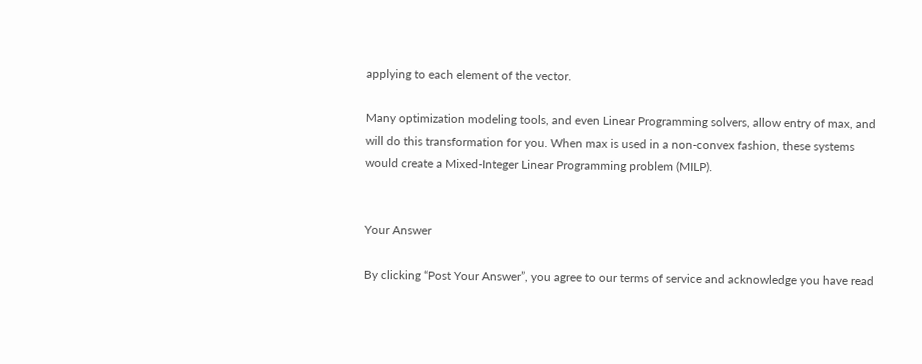applying to each element of the vector.

Many optimization modeling tools, and even Linear Programming solvers, allow entry of max, and will do this transformation for you. When max is used in a non-convex fashion, these systems would create a Mixed-Integer Linear Programming problem (MILP).


Your Answer

By clicking “Post Your Answer”, you agree to our terms of service and acknowledge you have read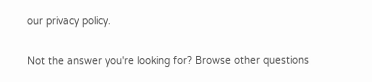our privacy policy.

Not the answer you're looking for? Browse other questions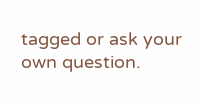tagged or ask your own question.